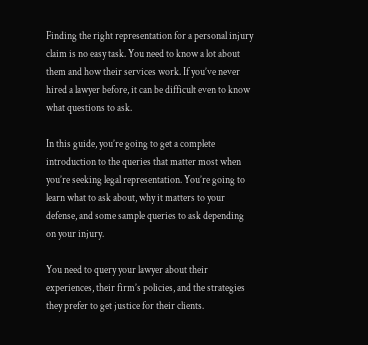Finding the right representation for a personal injury claim is no easy task. You need to know a lot about them and how their services work. If you’ve never hired a lawyer before, it can be difficult even to know what questions to ask.

In this guide, you’re going to get a complete introduction to the queries that matter most when you’re seeking legal representation. You’re going to learn what to ask about, why it matters to your defense, and some sample queries to ask depending on your injury.

You need to query your lawyer about their experiences, their firm’s policies, and the strategies they prefer to get justice for their clients.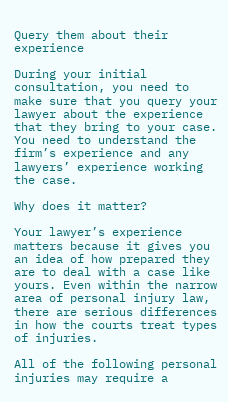Query them about their experience

During your initial consultation, you need to make sure that you query your lawyer about the experience that they bring to your case. You need to understand the firm’s experience and any lawyers’ experience working the case.

Why does it matter?

Your lawyer’s experience matters because it gives you an idea of how prepared they are to deal with a case like yours. Even within the narrow area of personal injury law, there are serious differences in how the courts treat types of injuries.

All of the following personal injuries may require a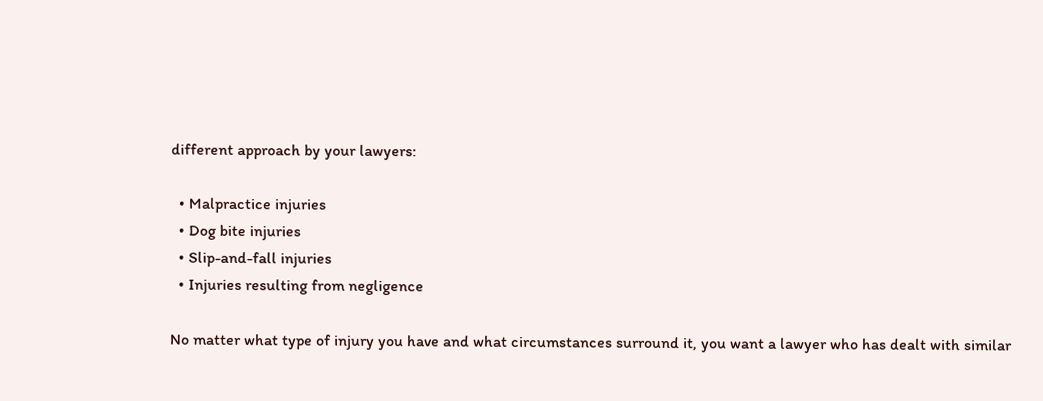different approach by your lawyers:

  • Malpractice injuries
  • Dog bite injuries
  • Slip-and-fall injuries
  • Injuries resulting from negligence

No matter what type of injury you have and what circumstances surround it, you want a lawyer who has dealt with similar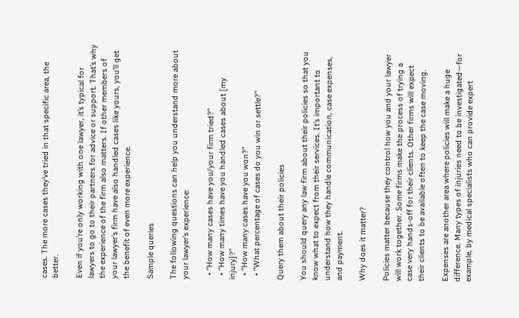cases. The more cases they’ve tried in that specific area, the better.

Even if you’re only working with one lawyer, it’s typical for lawyers to go to their partners for advice or support. That’s why the experience of the firm also matters. If other members of your lawyer’s firm have also handled cases like yours, you’ll get the benefit of even more experience.

Sample queries

The following questions can help you understand more about your lawyer’s experience:

  • “How many cases have you/your firm tried?”
  • “How many times have you handled cases about [my injury]?”
  • “How many cases have you won?”
  • “What percentage of cases do you win or settle?”

Query them about their policies

You should query any law firm about their policies so that you know what to expect from their services. It’s important to understand how they handle communication, case expenses, and payment.

Why does it matter?

Policies matter because they control how you and your lawyer will work together. Some firms make the process of trying a case very hands-off for their clients. Other firms will expect their clients to be available often to keep the case moving.

Expenses are another area where policies will make a huge difference. Many types of injuries need to be investigated—for example, by medical specialists who can provide expert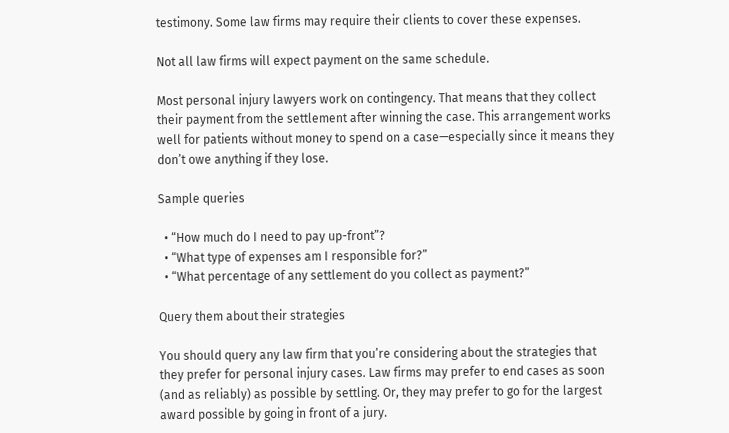testimony. Some law firms may require their clients to cover these expenses.

Not all law firms will expect payment on the same schedule.

Most personal injury lawyers work on contingency. That means that they collect their payment from the settlement after winning the case. This arrangement works well for patients without money to spend on a case—especially since it means they don’t owe anything if they lose.

Sample queries

  • “How much do I need to pay up-front”?
  • “What type of expenses am I responsible for?”
  • “What percentage of any settlement do you collect as payment?”

Query them about their strategies

You should query any law firm that you’re considering about the strategies that they prefer for personal injury cases. Law firms may prefer to end cases as soon (and as reliably) as possible by settling. Or, they may prefer to go for the largest award possible by going in front of a jury.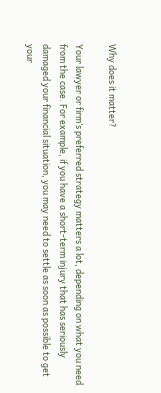Why does it matter?

Your lawyer or firm’s preferred strategy matters a lot, depending on what you need from the case. For example, if you have a short-term injury that has seriously damaged your financial situation, you may need to settle as soon as possible to get your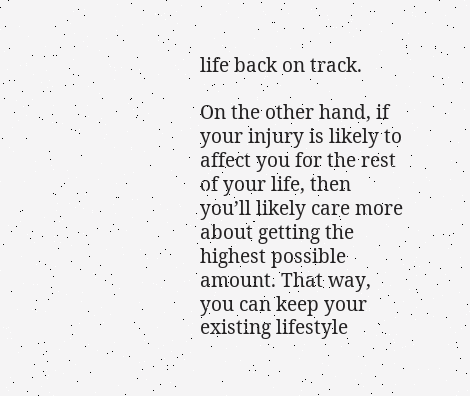life back on track.

On the other hand, if your injury is likely to affect you for the rest of your life, then you’ll likely care more about getting the highest possible amount. That way, you can keep your existing lifestyle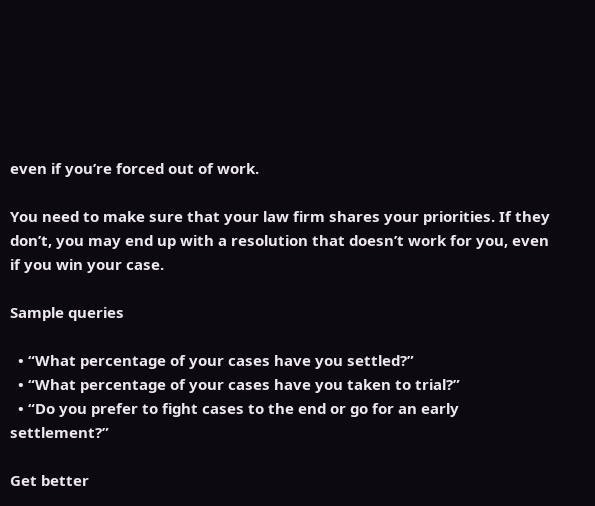even if you’re forced out of work.

You need to make sure that your law firm shares your priorities. If they don’t, you may end up with a resolution that doesn’t work for you, even if you win your case.

Sample queries

  • “What percentage of your cases have you settled?”
  • “What percentage of your cases have you taken to trial?”
  • “Do you prefer to fight cases to the end or go for an early settlement?”

Get better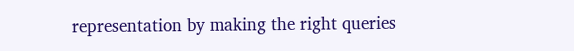representation by making the right queries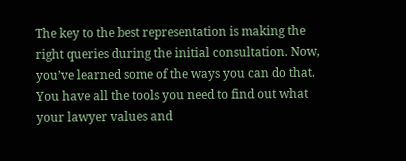The key to the best representation is making the right queries during the initial consultation. Now, you’ve learned some of the ways you can do that. You have all the tools you need to find out what your lawyer values and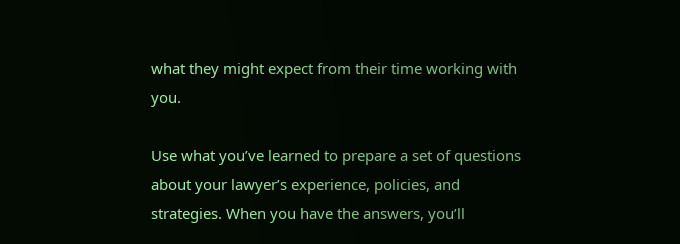what they might expect from their time working with you.

Use what you’ve learned to prepare a set of questions about your lawyer’s experience, policies, and strategies. When you have the answers, you’ll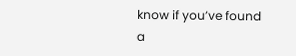know if you’ve found a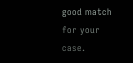good match for your case.